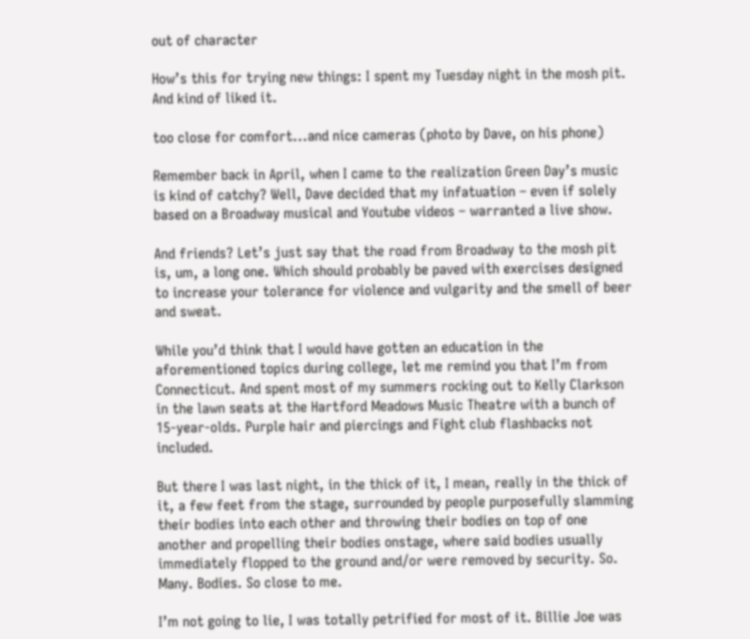out of character

How’s this for trying new things: I spent my Tuesday night in the mosh pit. And kind of liked it.

too close for comfort...and nice cameras (photo by Dave, on his phone)

Remember back in April, when I came to the realization Green Day’s music is kind of catchy? Well, Dave decided that my infatuation – even if solely based on a Broadway musical and Youtube videos – warranted a live show.

And friends? Let’s just say that the road from Broadway to the mosh pit is, um, a long one. Which should probably be paved with exercises designed to increase your tolerance for violence and vulgarity and the smell of beer and sweat.

While you’d think that I would have gotten an education in the aforementioned topics during college, let me remind you that I’m from Connecticut. And spent most of my summers rocking out to Kelly Clarkson in the lawn seats at the Hartford Meadows Music Theatre with a bunch of 15-year-olds. Purple hair and piercings and Fight club flashbacks not included.

But there I was last night, in the thick of it, I mean, really in the thick of it, a few feet from the stage, surrounded by people purposefully slamming their bodies into each other and throwing their bodies on top of one another and propelling their bodies onstage, where said bodies usually immediately flopped to the ground and/or were removed by security. So. Many. Bodies. So close to me.

I’m not going to lie, I was totally petrified for most of it. Billie Joe was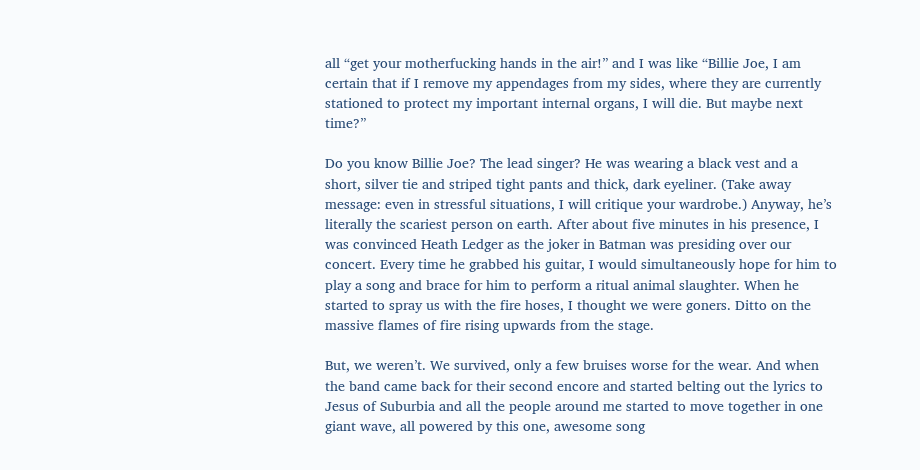all “get your motherfucking hands in the air!” and I was like “Billie Joe, I am certain that if I remove my appendages from my sides, where they are currently stationed to protect my important internal organs, I will die. But maybe next time?”

Do you know Billie Joe? The lead singer? He was wearing a black vest and a short, silver tie and striped tight pants and thick, dark eyeliner. (Take away message: even in stressful situations, I will critique your wardrobe.) Anyway, he’s literally the scariest person on earth. After about five minutes in his presence, I was convinced Heath Ledger as the joker in Batman was presiding over our concert. Every time he grabbed his guitar, I would simultaneously hope for him to play a song and brace for him to perform a ritual animal slaughter. When he started to spray us with the fire hoses, I thought we were goners. Ditto on the massive flames of fire rising upwards from the stage.

But, we weren’t. We survived, only a few bruises worse for the wear. And when the band came back for their second encore and started belting out the lyrics to Jesus of Suburbia and all the people around me started to move together in one giant wave, all powered by this one, awesome song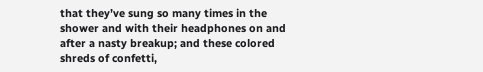that they’ve sung so many times in the shower and with their headphones on and after a nasty breakup; and these colored shreds of confetti,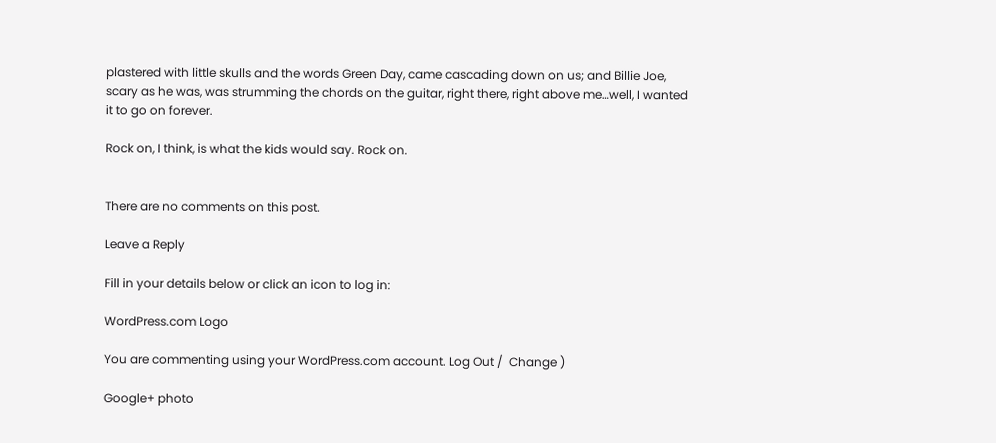plastered with little skulls and the words Green Day, came cascading down on us; and Billie Joe, scary as he was, was strumming the chords on the guitar, right there, right above me…well, I wanted it to go on forever.

Rock on, I think, is what the kids would say. Rock on.


There are no comments on this post.

Leave a Reply

Fill in your details below or click an icon to log in:

WordPress.com Logo

You are commenting using your WordPress.com account. Log Out /  Change )

Google+ photo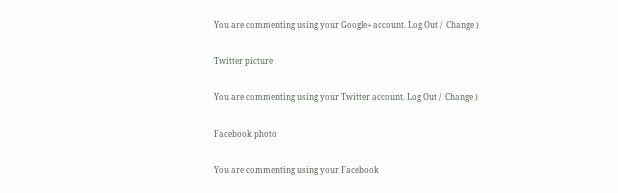You are commenting using your Google+ account. Log Out /  Change )

Twitter picture

You are commenting using your Twitter account. Log Out /  Change )

Facebook photo

You are commenting using your Facebook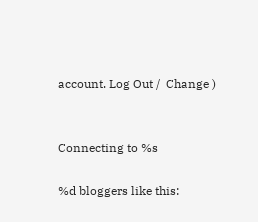account. Log Out /  Change )


Connecting to %s

%d bloggers like this: